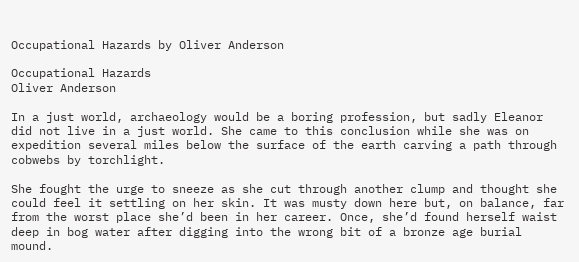Occupational Hazards by Oliver Anderson

Occupational Hazards
Oliver Anderson

In a just world, archaeology would be a boring profession, but sadly Eleanor did not live in a just world. She came to this conclusion while she was on expedition several miles below the surface of the earth carving a path through cobwebs by torchlight.

She fought the urge to sneeze as she cut through another clump and thought she could feel it settling on her skin. It was musty down here but, on balance, far from the worst place she’d been in her career. Once, she’d found herself waist deep in bog water after digging into the wrong bit of a bronze age burial mound.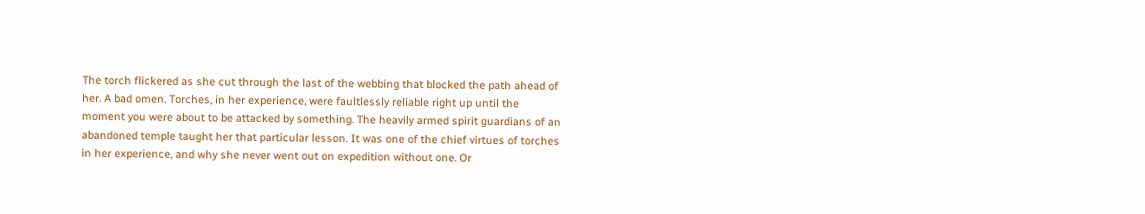The torch flickered as she cut through the last of the webbing that blocked the path ahead of her. A bad omen. Torches, in her experience, were faultlessly reliable right up until the moment you were about to be attacked by something. The heavily armed spirit guardians of an abandoned temple taught her that particular lesson. It was one of the chief virtues of torches in her experience, and why she never went out on expedition without one. Or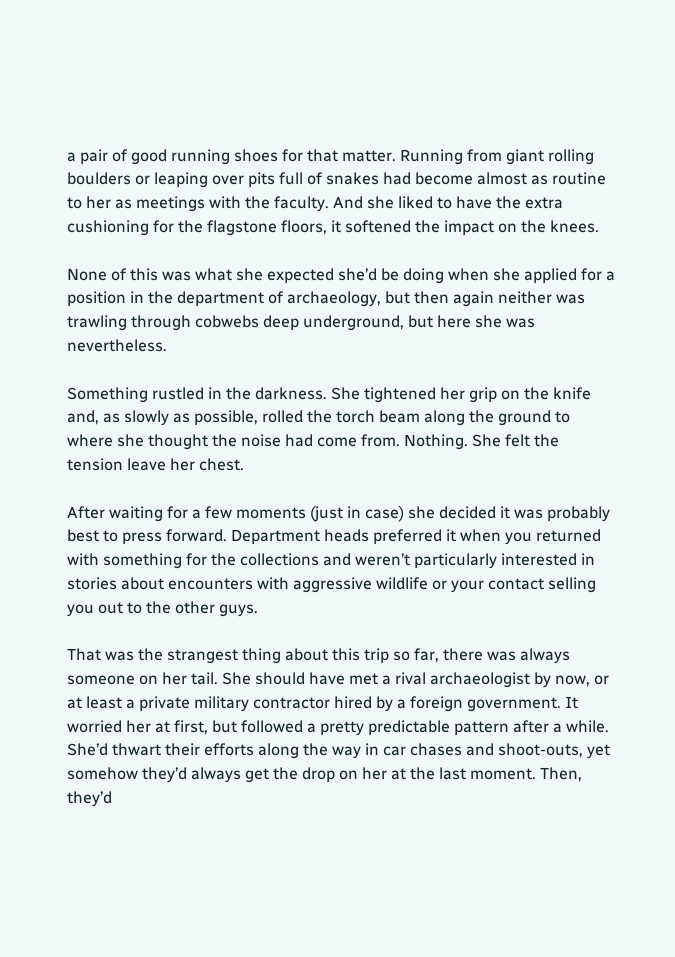a pair of good running shoes for that matter. Running from giant rolling boulders or leaping over pits full of snakes had become almost as routine to her as meetings with the faculty. And she liked to have the extra cushioning for the flagstone floors, it softened the impact on the knees.

None of this was what she expected she’d be doing when she applied for a position in the department of archaeology, but then again neither was trawling through cobwebs deep underground, but here she was nevertheless.

Something rustled in the darkness. She tightened her grip on the knife and, as slowly as possible, rolled the torch beam along the ground to where she thought the noise had come from. Nothing. She felt the tension leave her chest.

After waiting for a few moments (just in case) she decided it was probably best to press forward. Department heads preferred it when you returned with something for the collections and weren’t particularly interested in stories about encounters with aggressive wildlife or your contact selling you out to the other guys.

That was the strangest thing about this trip so far, there was always someone on her tail. She should have met a rival archaeologist by now, or at least a private military contractor hired by a foreign government. It worried her at first, but followed a pretty predictable pattern after a while. She’d thwart their efforts along the way in car chases and shoot-outs, yet somehow they’d always get the drop on her at the last moment. Then, they’d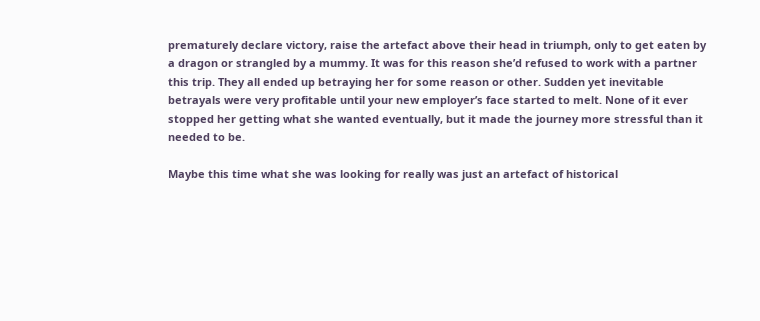prematurely declare victory, raise the artefact above their head in triumph, only to get eaten by a dragon or strangled by a mummy. It was for this reason she’d refused to work with a partner this trip. They all ended up betraying her for some reason or other. Sudden yet inevitable betrayals were very profitable until your new employer’s face started to melt. None of it ever stopped her getting what she wanted eventually, but it made the journey more stressful than it needed to be.

Maybe this time what she was looking for really was just an artefact of historical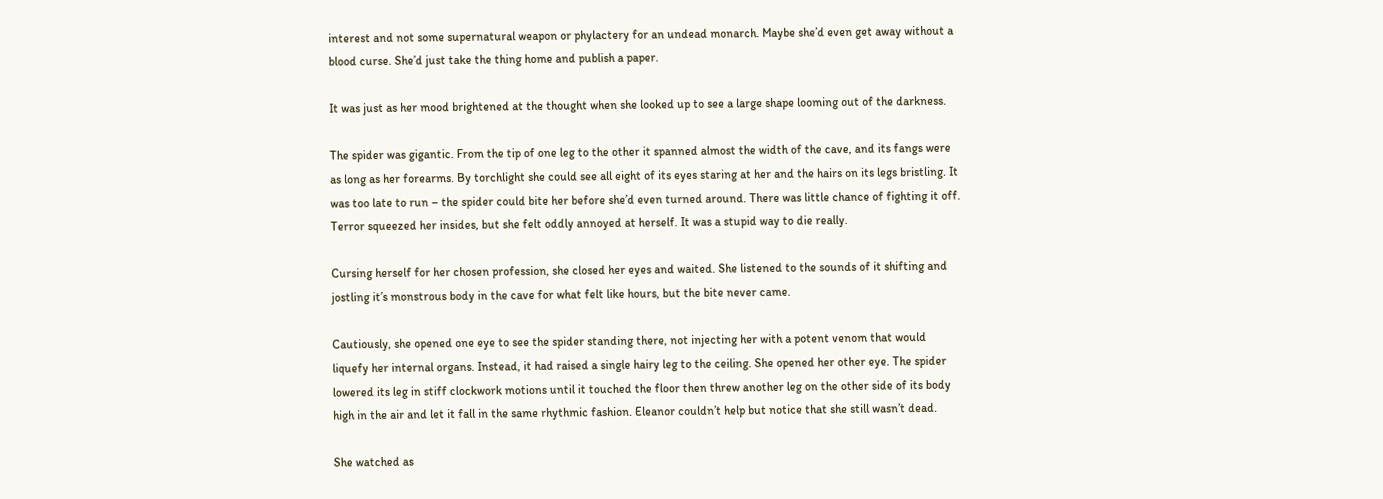interest and not some supernatural weapon or phylactery for an undead monarch. Maybe she’d even get away without a blood curse. She’d just take the thing home and publish a paper.

It was just as her mood brightened at the thought when she looked up to see a large shape looming out of the darkness.

The spider was gigantic. From the tip of one leg to the other it spanned almost the width of the cave, and its fangs were as long as her forearms. By torchlight she could see all eight of its eyes staring at her and the hairs on its legs bristling. It was too late to run – the spider could bite her before she’d even turned around. There was little chance of fighting it off. Terror squeezed her insides, but she felt oddly annoyed at herself. It was a stupid way to die really.

Cursing herself for her chosen profession, she closed her eyes and waited. She listened to the sounds of it shifting and jostling it’s monstrous body in the cave for what felt like hours, but the bite never came.

Cautiously, she opened one eye to see the spider standing there, not injecting her with a potent venom that would liquefy her internal organs. Instead, it had raised a single hairy leg to the ceiling. She opened her other eye. The spider lowered its leg in stiff clockwork motions until it touched the floor then threw another leg on the other side of its body high in the air and let it fall in the same rhythmic fashion. Eleanor couldn’t help but notice that she still wasn’t dead.

She watched as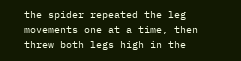the spider repeated the leg movements one at a time, then threw both legs high in the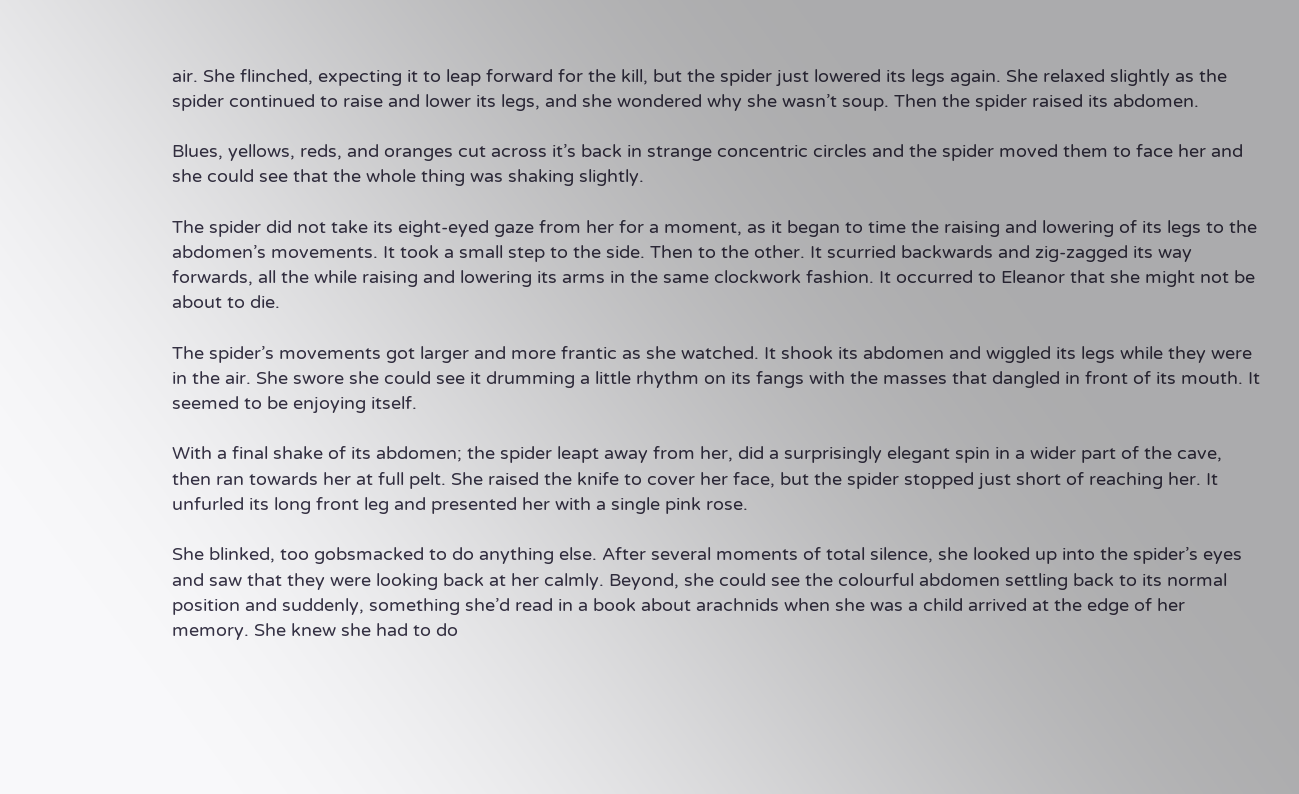air. She flinched, expecting it to leap forward for the kill, but the spider just lowered its legs again. She relaxed slightly as the spider continued to raise and lower its legs, and she wondered why she wasn’t soup. Then the spider raised its abdomen.

Blues, yellows, reds, and oranges cut across it’s back in strange concentric circles and the spider moved them to face her and she could see that the whole thing was shaking slightly.

The spider did not take its eight-eyed gaze from her for a moment, as it began to time the raising and lowering of its legs to the abdomen’s movements. It took a small step to the side. Then to the other. It scurried backwards and zig-zagged its way forwards, all the while raising and lowering its arms in the same clockwork fashion. It occurred to Eleanor that she might not be about to die.

The spider’s movements got larger and more frantic as she watched. It shook its abdomen and wiggled its legs while they were in the air. She swore she could see it drumming a little rhythm on its fangs with the masses that dangled in front of its mouth. It seemed to be enjoying itself.

With a final shake of its abdomen; the spider leapt away from her, did a surprisingly elegant spin in a wider part of the cave, then ran towards her at full pelt. She raised the knife to cover her face, but the spider stopped just short of reaching her. It unfurled its long front leg and presented her with a single pink rose.

She blinked, too gobsmacked to do anything else. After several moments of total silence, she looked up into the spider’s eyes and saw that they were looking back at her calmly. Beyond, she could see the colourful abdomen settling back to its normal position and suddenly, something she’d read in a book about arachnids when she was a child arrived at the edge of her memory. She knew she had to do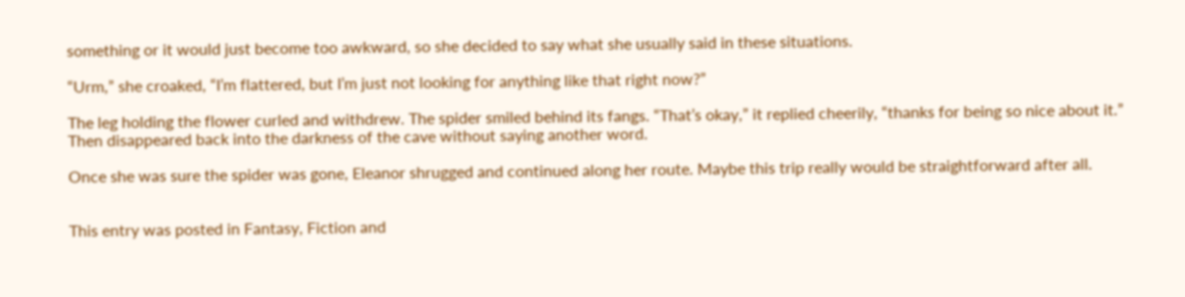something or it would just become too awkward, so she decided to say what she usually said in these situations.

“Urm,” she croaked, “I’m flattered, but I’m just not looking for anything like that right now?”

The leg holding the flower curled and withdrew. The spider smiled behind its fangs. “That’s okay,” it replied cheerily, “thanks for being so nice about it.” Then disappeared back into the darkness of the cave without saying another word.

Once she was sure the spider was gone, Eleanor shrugged and continued along her route. Maybe this trip really would be straightforward after all.


This entry was posted in Fantasy, Fiction and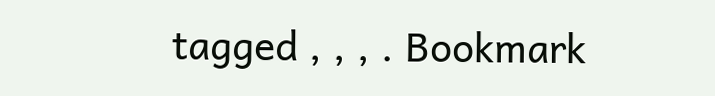tagged , , , . Bookmark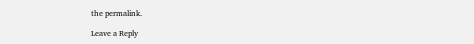the permalink.

Leave a Reply